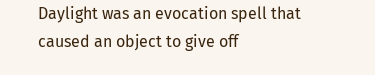Daylight was an evocation spell that caused an object to give off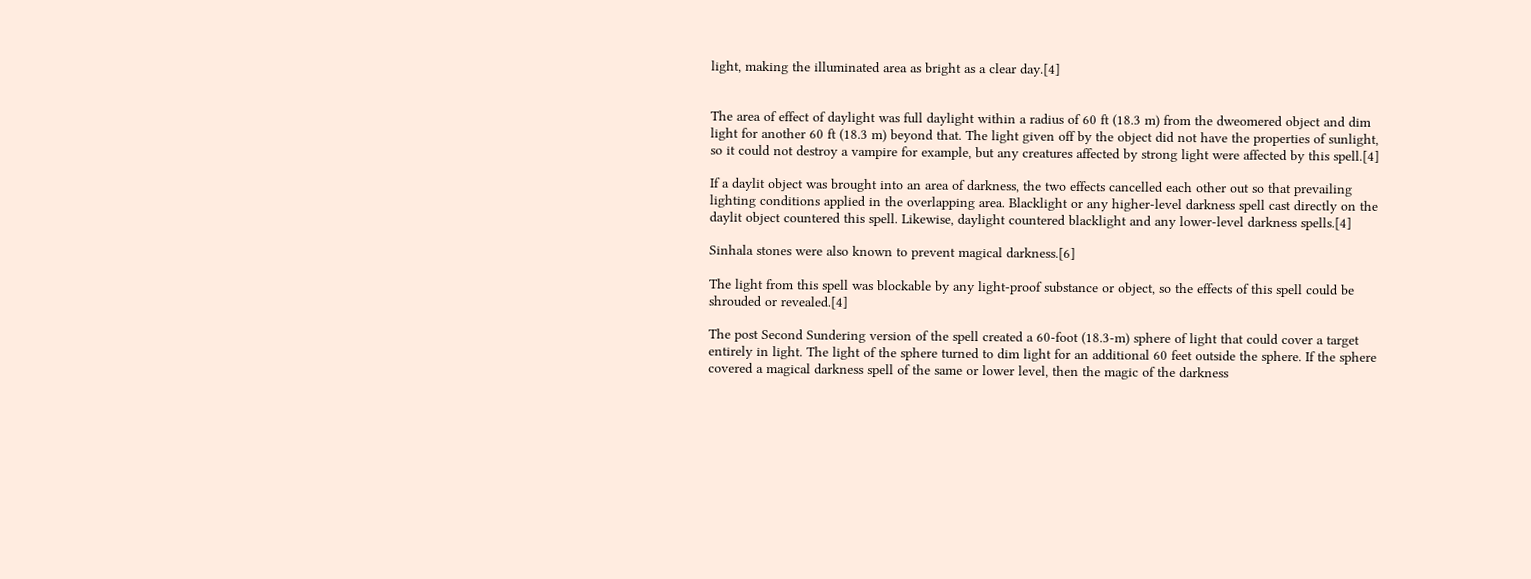light, making the illuminated area as bright as a clear day.[4]


The area of effect of daylight was full daylight within a radius of 60 ft (18.3 m) from the dweomered object and dim light for another 60 ft (18.3 m) beyond that. The light given off by the object did not have the properties of sunlight, so it could not destroy a vampire for example, but any creatures affected by strong light were affected by this spell.[4]

If a daylit object was brought into an area of darkness, the two effects cancelled each other out so that prevailing lighting conditions applied in the overlapping area. Blacklight or any higher-level darkness spell cast directly on the daylit object countered this spell. Likewise, daylight countered blacklight and any lower-level darkness spells.[4]

Sinhala stones were also known to prevent magical darkness.[6]

The light from this spell was blockable by any light-proof substance or object, so the effects of this spell could be shrouded or revealed.[4]

The post Second Sundering version of the spell created a 60-foot (18.3-m) sphere of light that could cover a target entirely in light. The light of the sphere turned to dim light for an additional 60 feet outside the sphere. If the sphere covered a magical darkness spell of the same or lower level, then the magic of the darkness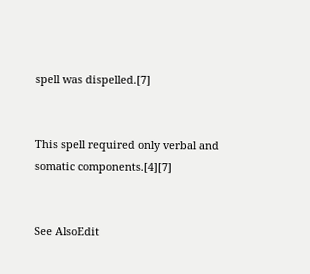spell was dispelled.[7]


This spell required only verbal and somatic components.[4][7]


See AlsoEdit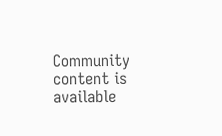Community content is available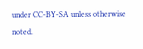under CC-BY-SA unless otherwise noted.